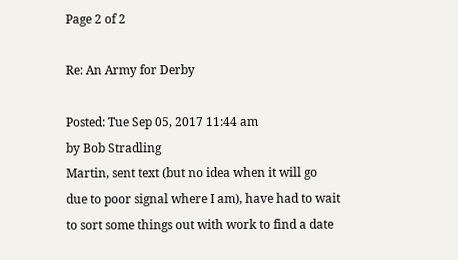Page 2 of 2

Re: An Army for Derby

Posted: Tue Sep 05, 2017 11:44 am
by Bob Stradling
Martin, sent text (but no idea when it will go due to poor signal where I am), have had to wait to sort some things out with work to find a date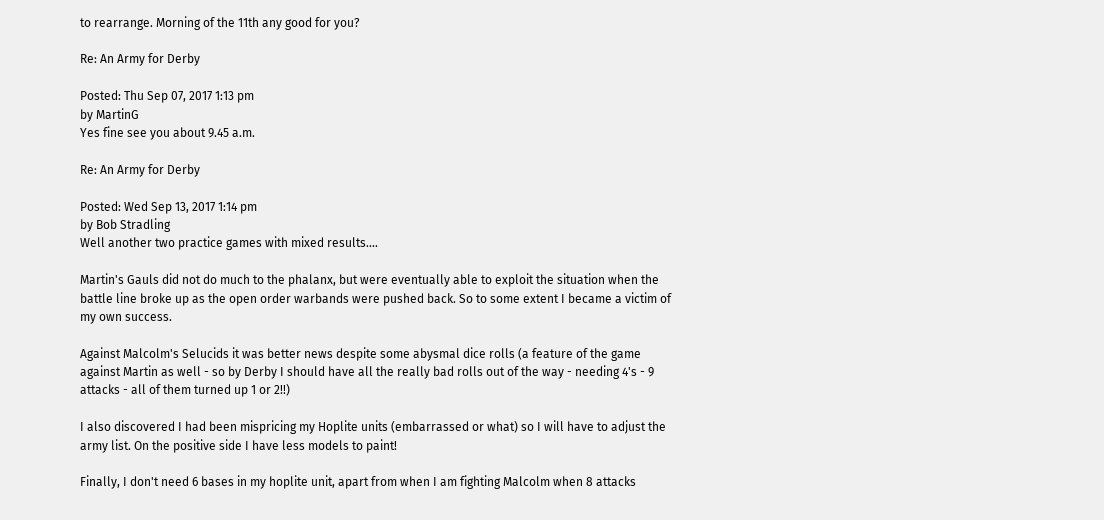to rearrange. Morning of the 11th any good for you?

Re: An Army for Derby

Posted: Thu Sep 07, 2017 1:13 pm
by MartinG
Yes fine see you about 9.45 a.m.

Re: An Army for Derby

Posted: Wed Sep 13, 2017 1:14 pm
by Bob Stradling
Well another two practice games with mixed results....

Martin's Gauls did not do much to the phalanx, but were eventually able to exploit the situation when the battle line broke up as the open order warbands were pushed back. So to some extent I became a victim of my own success.

Against Malcolm's Selucids it was better news despite some abysmal dice rolls (a feature of the game against Martin as well - so by Derby I should have all the really bad rolls out of the way - needing 4's - 9 attacks - all of them turned up 1 or 2!!)

I also discovered I had been mispricing my Hoplite units (embarrassed or what) so I will have to adjust the army list. On the positive side I have less models to paint!

Finally, I don't need 6 bases in my hoplite unit, apart from when I am fighting Malcolm when 8 attacks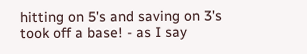hitting on 5's and saving on 3's took off a base! - as I say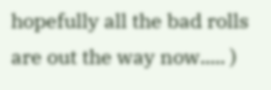hopefully all the bad rolls are out the way now..... )